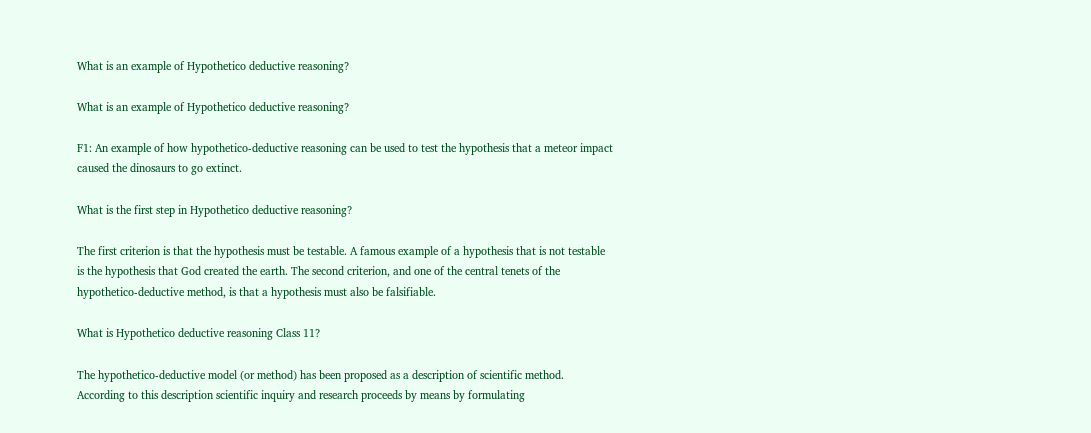What is an example of Hypothetico deductive reasoning?

What is an example of Hypothetico deductive reasoning?

F1: An example of how hypothetico-deductive reasoning can be used to test the hypothesis that a meteor impact caused the dinosaurs to go extinct.

What is the first step in Hypothetico deductive reasoning?

The first criterion is that the hypothesis must be testable. A famous example of a hypothesis that is not testable is the hypothesis that God created the earth. The second criterion, and one of the central tenets of the hypothetico-deductive method, is that a hypothesis must also be falsifiable.

What is Hypothetico deductive reasoning Class 11?

The hypothetico-deductive model (or method) has been proposed as a description of scientific method. According to this description scientific inquiry and research proceeds by means by formulating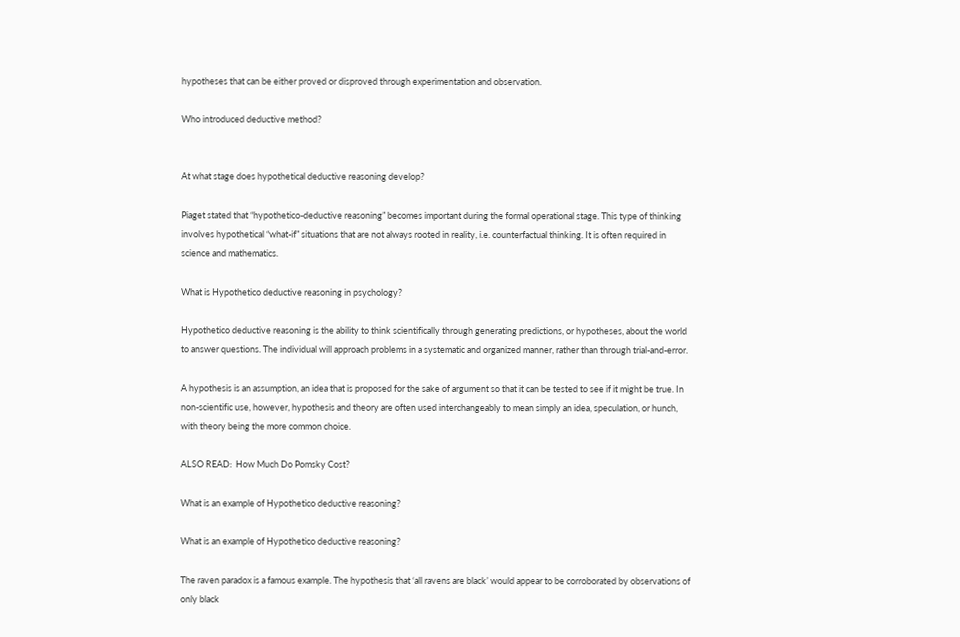hypotheses that can be either proved or disproved through experimentation and observation.

Who introduced deductive method?


At what stage does hypothetical deductive reasoning develop?

Piaget stated that “hypothetico-deductive reasoning” becomes important during the formal operational stage. This type of thinking involves hypothetical “what-if” situations that are not always rooted in reality, i.e. counterfactual thinking. It is often required in science and mathematics.

What is Hypothetico deductive reasoning in psychology?

Hypothetico deductive reasoning is the ability to think scientifically through generating predictions, or hypotheses, about the world to answer questions. The individual will approach problems in a systematic and organized manner, rather than through trial-and-error.

A hypothesis is an assumption, an idea that is proposed for the sake of argument so that it can be tested to see if it might be true. In non-scientific use, however, hypothesis and theory are often used interchangeably to mean simply an idea, speculation, or hunch, with theory being the more common choice.

ALSO READ:  How Much Do Pomsky Cost?

What is an example of Hypothetico deductive reasoning?

What is an example of Hypothetico deductive reasoning?

The raven paradox is a famous example. The hypothesis that ‘all ravens are black’ would appear to be corroborated by observations of only black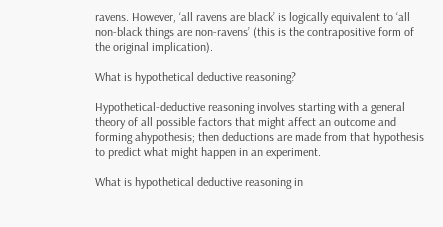ravens. However, ‘all ravens are black’ is logically equivalent to ‘all non-black things are non-ravens’ (this is the contrapositive form of the original implication).

What is hypothetical deductive reasoning?

Hypothetical-deductive reasoning involves starting with a general theory of all possible factors that might affect an outcome and forming ahypothesis; then deductions are made from that hypothesis to predict what might happen in an experiment.

What is hypothetical deductive reasoning in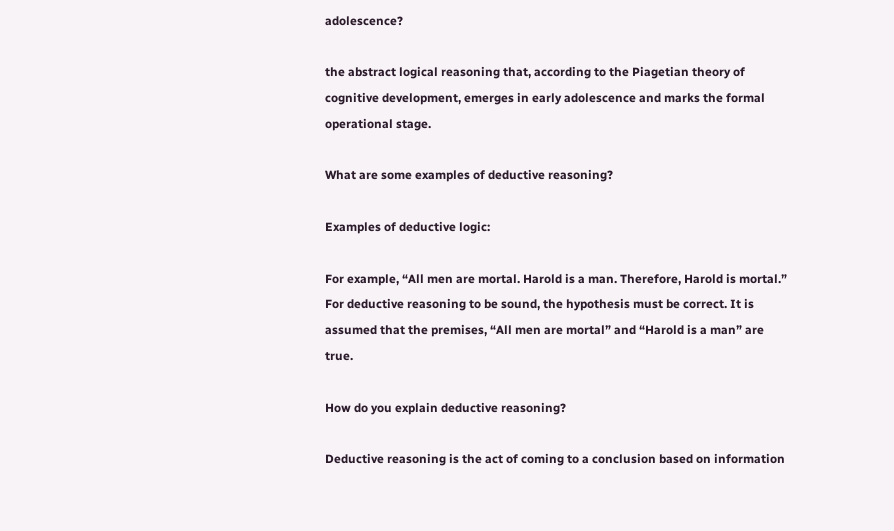adolescence?

the abstract logical reasoning that, according to the Piagetian theory of cognitive development, emerges in early adolescence and marks the formal operational stage.

What are some examples of deductive reasoning?

Examples of deductive logic:

For example, “All men are mortal. Harold is a man. Therefore, Harold is mortal.” For deductive reasoning to be sound, the hypothesis must be correct. It is assumed that the premises, “All men are mortal” and “Harold is a man” are true.

How do you explain deductive reasoning?

Deductive reasoning is the act of coming to a conclusion based on information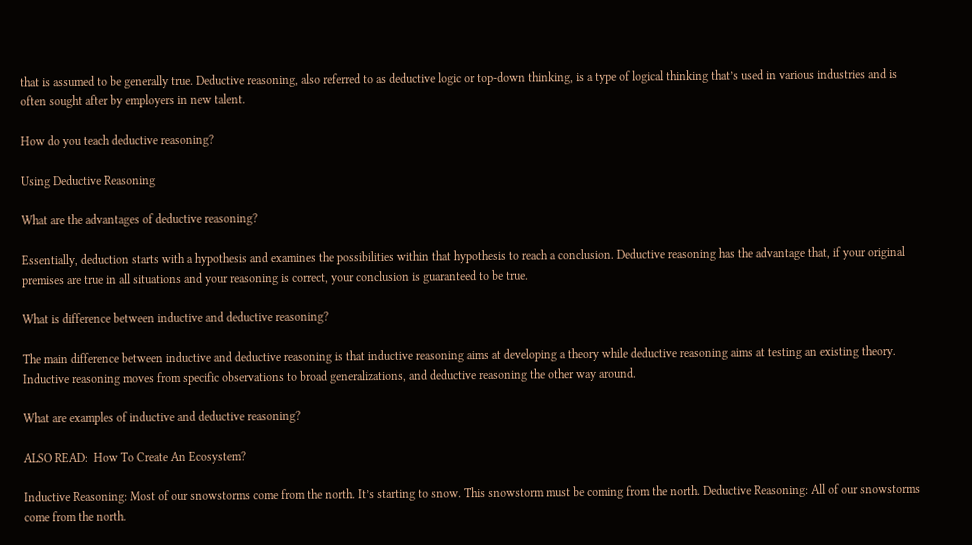that is assumed to be generally true. Deductive reasoning, also referred to as deductive logic or top-down thinking, is a type of logical thinking that’s used in various industries and is often sought after by employers in new talent.

How do you teach deductive reasoning?

Using Deductive Reasoning

What are the advantages of deductive reasoning?

Essentially, deduction starts with a hypothesis and examines the possibilities within that hypothesis to reach a conclusion. Deductive reasoning has the advantage that, if your original premises are true in all situations and your reasoning is correct, your conclusion is guaranteed to be true.

What is difference between inductive and deductive reasoning?

The main difference between inductive and deductive reasoning is that inductive reasoning aims at developing a theory while deductive reasoning aims at testing an existing theory. Inductive reasoning moves from specific observations to broad generalizations, and deductive reasoning the other way around.

What are examples of inductive and deductive reasoning?

ALSO READ:  How To Create An Ecosystem?

Inductive Reasoning: Most of our snowstorms come from the north. It’s starting to snow. This snowstorm must be coming from the north. Deductive Reasoning: All of our snowstorms come from the north.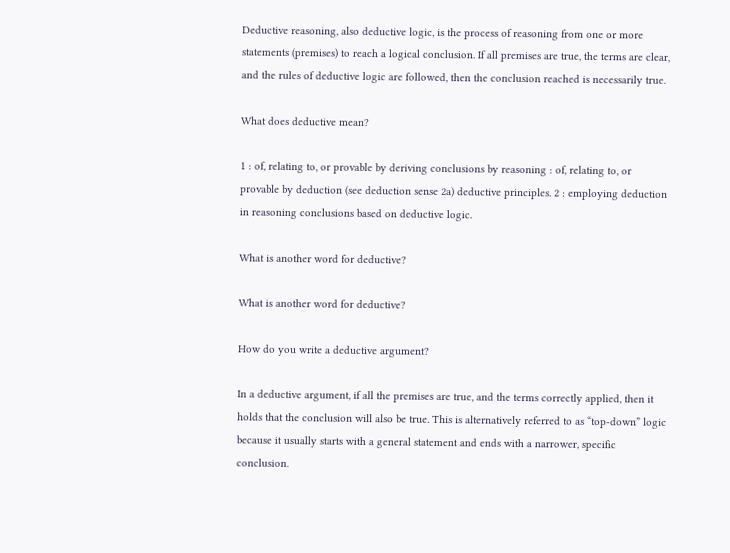Deductive reasoning, also deductive logic, is the process of reasoning from one or more statements (premises) to reach a logical conclusion. If all premises are true, the terms are clear, and the rules of deductive logic are followed, then the conclusion reached is necessarily true.

What does deductive mean?

1 : of, relating to, or provable by deriving conclusions by reasoning : of, relating to, or provable by deduction (see deduction sense 2a) deductive principles. 2 : employing deduction in reasoning conclusions based on deductive logic.

What is another word for deductive?

What is another word for deductive?

How do you write a deductive argument?

In a deductive argument, if all the premises are true, and the terms correctly applied, then it holds that the conclusion will also be true. This is alternatively referred to as “top-down” logic because it usually starts with a general statement and ends with a narrower, specific conclusion.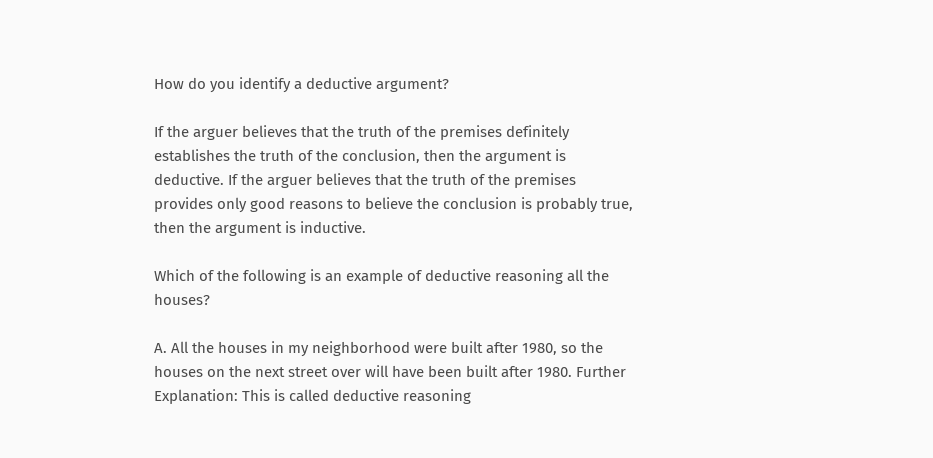How do you identify a deductive argument?

If the arguer believes that the truth of the premises definitely establishes the truth of the conclusion, then the argument is deductive. If the arguer believes that the truth of the premises provides only good reasons to believe the conclusion is probably true, then the argument is inductive.

Which of the following is an example of deductive reasoning all the houses?

A. All the houses in my neighborhood were built after 1980, so the houses on the next street over will have been built after 1980. Further Explanation: This is called deductive reasoning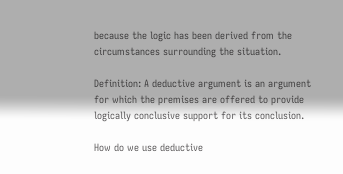because the logic has been derived from the circumstances surrounding the situation.

Definition: A deductive argument is an argument for which the premises are offered to provide logically conclusive support for its conclusion.

How do we use deductive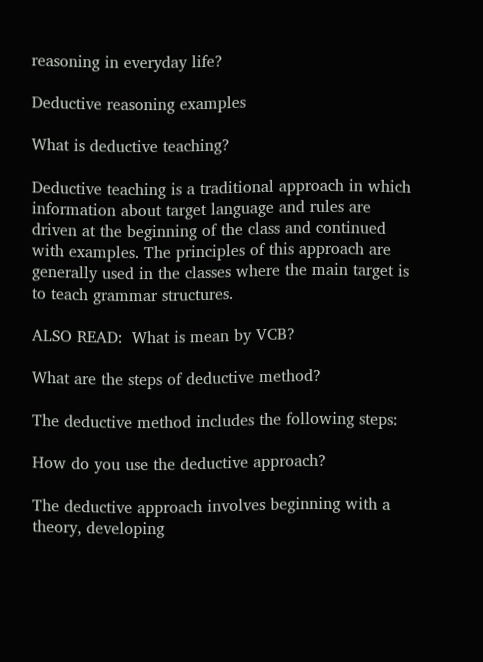reasoning in everyday life?

Deductive reasoning examples

What is deductive teaching?

Deductive teaching is a traditional approach in which information about target language and rules are driven at the beginning of the class and continued with examples. The principles of this approach are generally used in the classes where the main target is to teach grammar structures.

ALSO READ:  What is mean by VCB?

What are the steps of deductive method?

The deductive method includes the following steps:

How do you use the deductive approach?

The deductive approach involves beginning with a theory, developing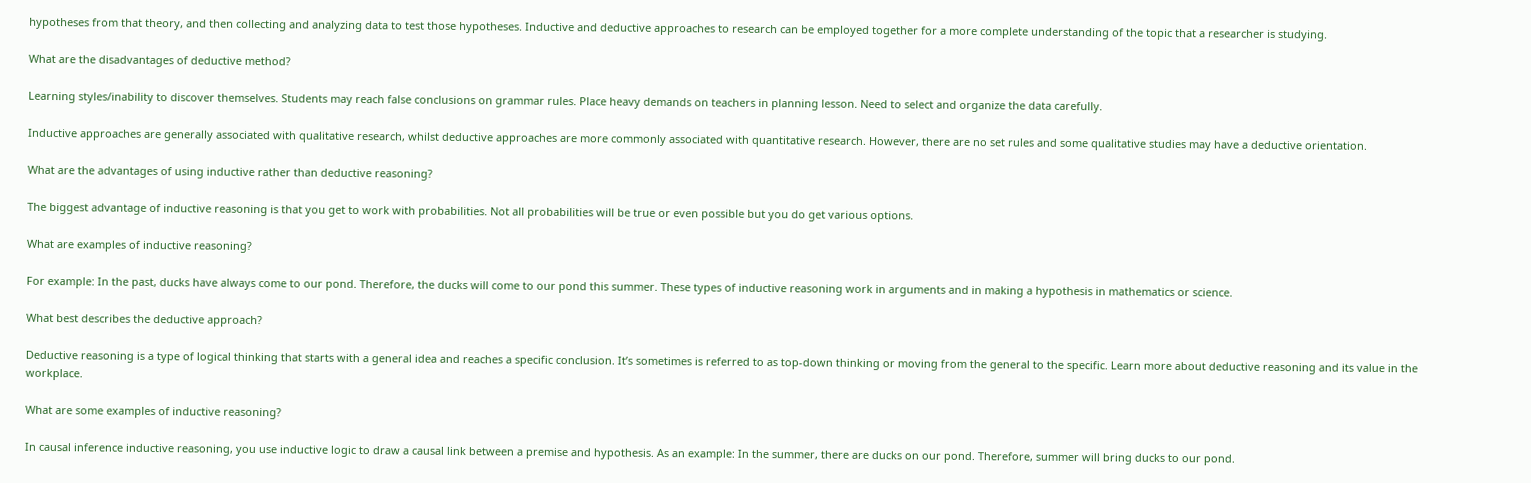hypotheses from that theory, and then collecting and analyzing data to test those hypotheses. Inductive and deductive approaches to research can be employed together for a more complete understanding of the topic that a researcher is studying.

What are the disadvantages of deductive method?

Learning styles/inability to discover themselves. Students may reach false conclusions on grammar rules. Place heavy demands on teachers in planning lesson. Need to select and organize the data carefully.

Inductive approaches are generally associated with qualitative research, whilst deductive approaches are more commonly associated with quantitative research. However, there are no set rules and some qualitative studies may have a deductive orientation.

What are the advantages of using inductive rather than deductive reasoning?

The biggest advantage of inductive reasoning is that you get to work with probabilities. Not all probabilities will be true or even possible but you do get various options.

What are examples of inductive reasoning?

For example: In the past, ducks have always come to our pond. Therefore, the ducks will come to our pond this summer. These types of inductive reasoning work in arguments and in making a hypothesis in mathematics or science.

What best describes the deductive approach?

Deductive reasoning is a type of logical thinking that starts with a general idea and reaches a specific conclusion. It’s sometimes is referred to as top-down thinking or moving from the general to the specific. Learn more about deductive reasoning and its value in the workplace.

What are some examples of inductive reasoning?

In causal inference inductive reasoning, you use inductive logic to draw a causal link between a premise and hypothesis. As an example: In the summer, there are ducks on our pond. Therefore, summer will bring ducks to our pond.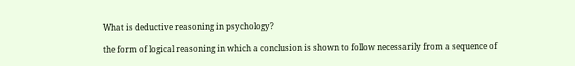What is deductive reasoning in psychology?

the form of logical reasoning in which a conclusion is shown to follow necessarily from a sequence of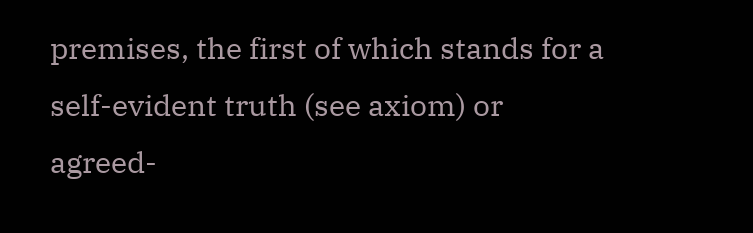premises, the first of which stands for a self-evident truth (see axiom) or agreed-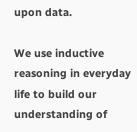upon data.

We use inductive reasoning in everyday life to build our understanding of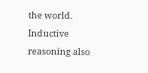the world. Inductive reasoning also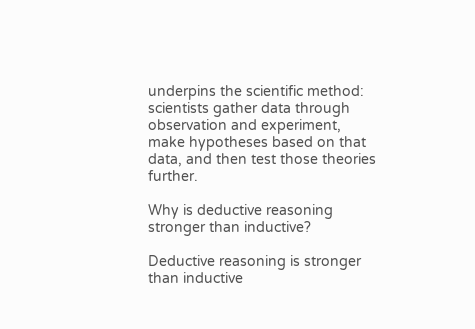underpins the scientific method: scientists gather data through observation and experiment, make hypotheses based on that data, and then test those theories further.

Why is deductive reasoning stronger than inductive?

Deductive reasoning is stronger than inductive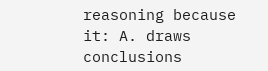reasoning because it: A. draws conclusions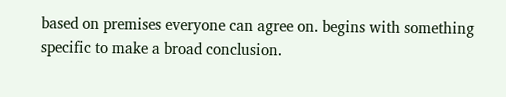based on premises everyone can agree on. begins with something specific to make a broad conclusion.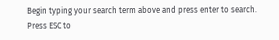Begin typing your search term above and press enter to search. Press ESC to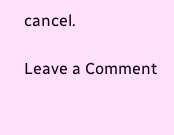cancel.

Leave a Comment